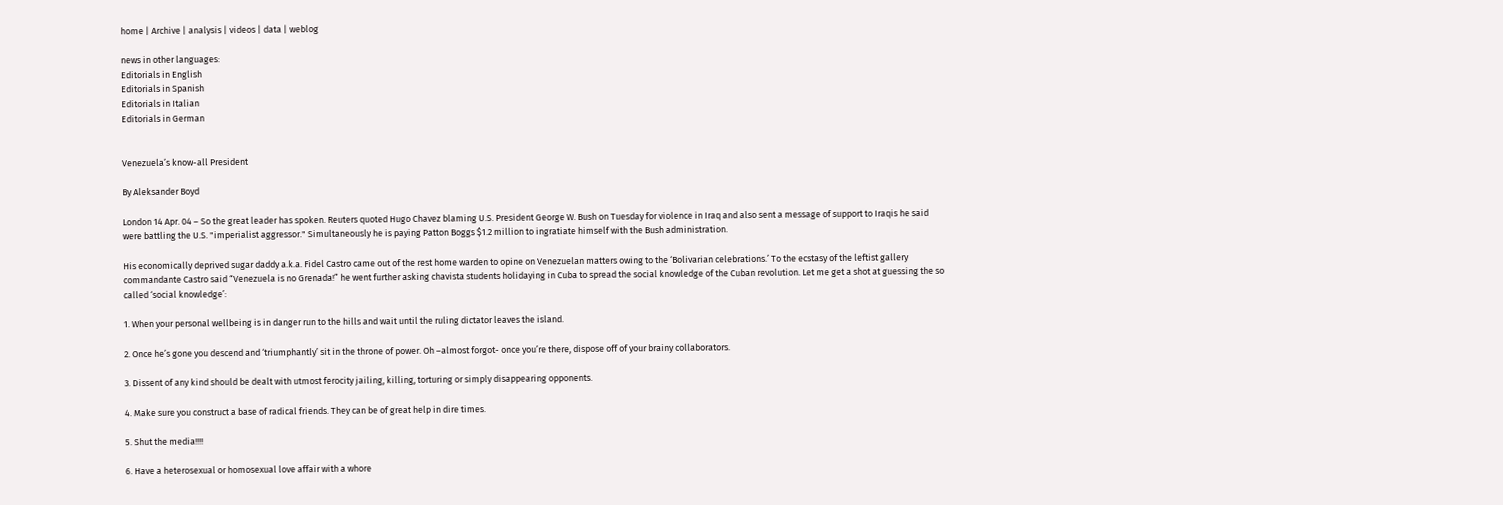home | Archive | analysis | videos | data | weblog

news in other languages:
Editorials in English
Editorials in Spanish
Editorials in Italian
Editorials in German


Venezuela’s know-all President

By Aleksander Boyd

London 14 Apr. 04 – So the great leader has spoken. Reuters quoted Hugo Chavez blaming U.S. President George W. Bush on Tuesday for violence in Iraq and also sent a message of support to Iraqis he said were battling the U.S. "imperialist aggressor." Simultaneously he is paying Patton Boggs $1.2 million to ingratiate himself with the Bush administration.

His economically deprived sugar daddy a.k.a. Fidel Castro came out of the rest home warden to opine on Venezuelan matters owing to the ‘Bolivarian celebrations.’ To the ecstasy of the leftist gallery commandante Castro said “Venezuela is no Grenada!” he went further asking chavista students holidaying in Cuba to spread the social knowledge of the Cuban revolution. Let me get a shot at guessing the so called ‘social knowledge’:

1. When your personal wellbeing is in danger run to the hills and wait until the ruling dictator leaves the island.

2. Once he’s gone you descend and ‘triumphantly’ sit in the throne of power. Oh –almost forgot- once you’re there, dispose off of your brainy collaborators.

3. Dissent of any kind should be dealt with utmost ferocity jailing, killing, torturing or simply disappearing opponents.

4. Make sure you construct a base of radical friends. They can be of great help in dire times.

5. Shut the media!!!!

6. Have a heterosexual or homosexual love affair with a whore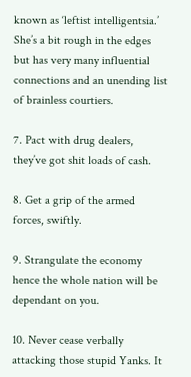known as ‘leftist intelligentsia.’ She’s a bit rough in the edges but has very many influential connections and an unending list of brainless courtiers.

7. Pact with drug dealers, they’ve got shit loads of cash.

8. Get a grip of the armed forces, swiftly.

9. Strangulate the economy hence the whole nation will be dependant on you.

10. Never cease verbally attacking those stupid Yanks. It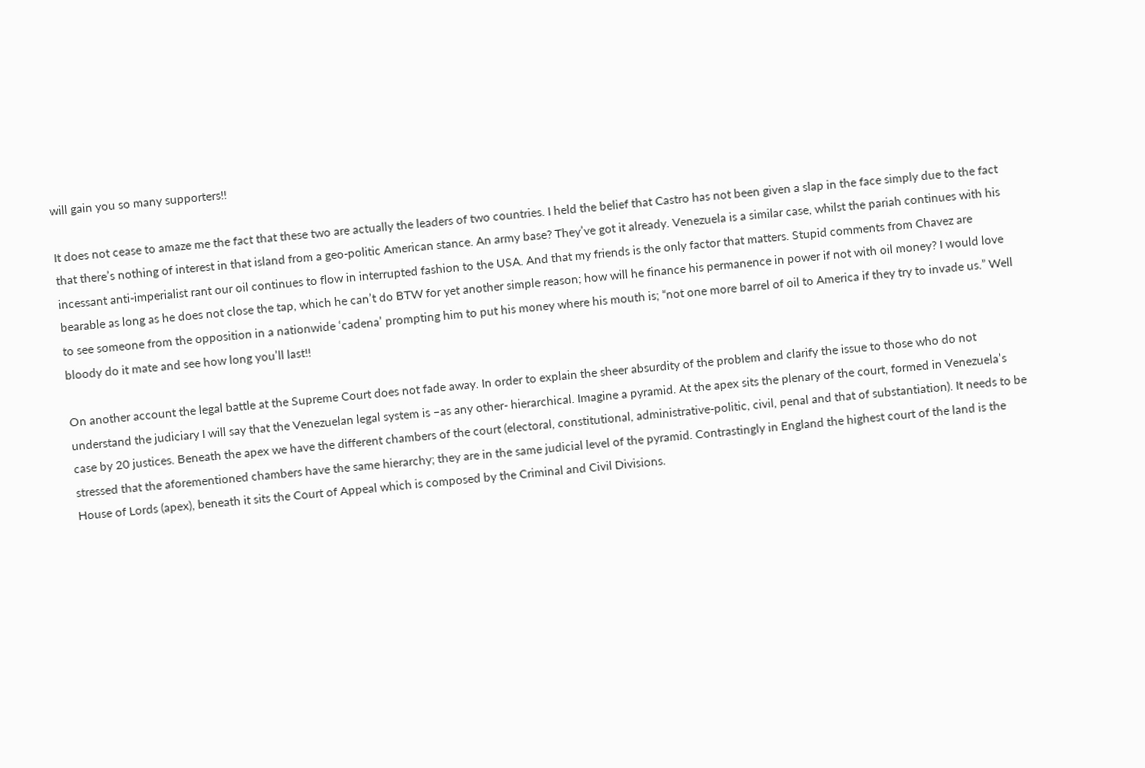will gain you so many supporters!!

It does not cease to amaze me the fact that these two are actually the leaders of two countries. I held the belief that Castro has not been given a slap in the face simply due to the fact that there’s nothing of interest in that island from a geo-politic American stance. An army base? They’ve got it already. Venezuela is a similar case, whilst the pariah continues with his incessant anti-imperialist rant our oil continues to flow in interrupted fashion to the USA. And that my friends is the only factor that matters. Stupid comments from Chavez are bearable as long as he does not close the tap, which he can’t do BTW for yet another simple reason; how will he finance his permanence in power if not with oil money? I would love to see someone from the opposition in a nationwide ‘cadena’ prompting him to put his money where his mouth is; “not one more barrel of oil to America if they try to invade us.” Well bloody do it mate and see how long you’ll last!!

On another account the legal battle at the Supreme Court does not fade away. In order to explain the sheer absurdity of the problem and clarify the issue to those who do not understand the judiciary I will say that the Venezuelan legal system is –as any other- hierarchical. Imagine a pyramid. At the apex sits the plenary of the court, formed in Venezuela’s case by 20 justices. Beneath the apex we have the different chambers of the court (electoral, constitutional, administrative-politic, civil, penal and that of substantiation). It needs to be stressed that the aforementioned chambers have the same hierarchy; they are in the same judicial level of the pyramid. Contrastingly in England the highest court of the land is the House of Lords (apex), beneath it sits the Court of Appeal which is composed by the Criminal and Civil Divisions.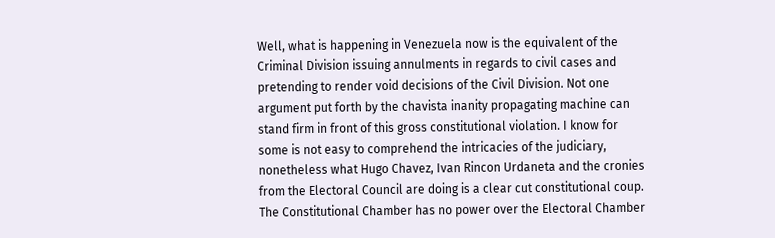Well, what is happening in Venezuela now is the equivalent of the Criminal Division issuing annulments in regards to civil cases and pretending to render void decisions of the Civil Division. Not one argument put forth by the chavista inanity propagating machine can stand firm in front of this gross constitutional violation. I know for some is not easy to comprehend the intricacies of the judiciary, nonetheless what Hugo Chavez, Ivan Rincon Urdaneta and the cronies from the Electoral Council are doing is a clear cut constitutional coup. The Constitutional Chamber has no power over the Electoral Chamber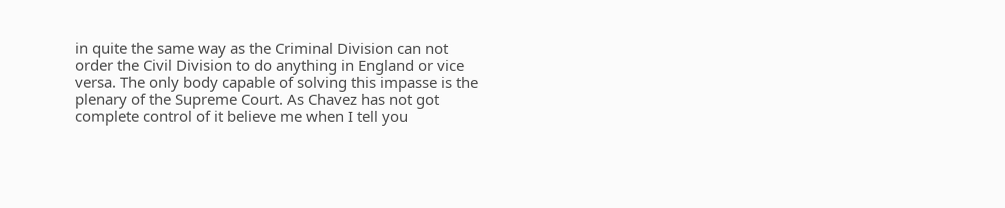in quite the same way as the Criminal Division can not order the Civil Division to do anything in England or vice versa. The only body capable of solving this impasse is the plenary of the Supreme Court. As Chavez has not got complete control of it believe me when I tell you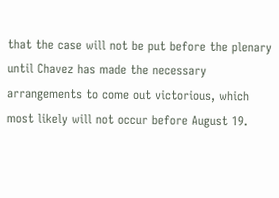that the case will not be put before the plenary until Chavez has made the necessary arrangements to come out victorious, which most likely will not occur before August 19.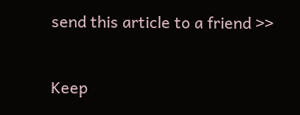send this article to a friend >>

Keep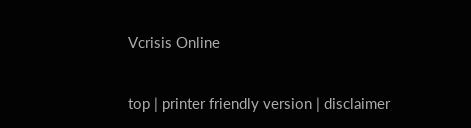Vcrisis Online

top | printer friendly version | disclaimer